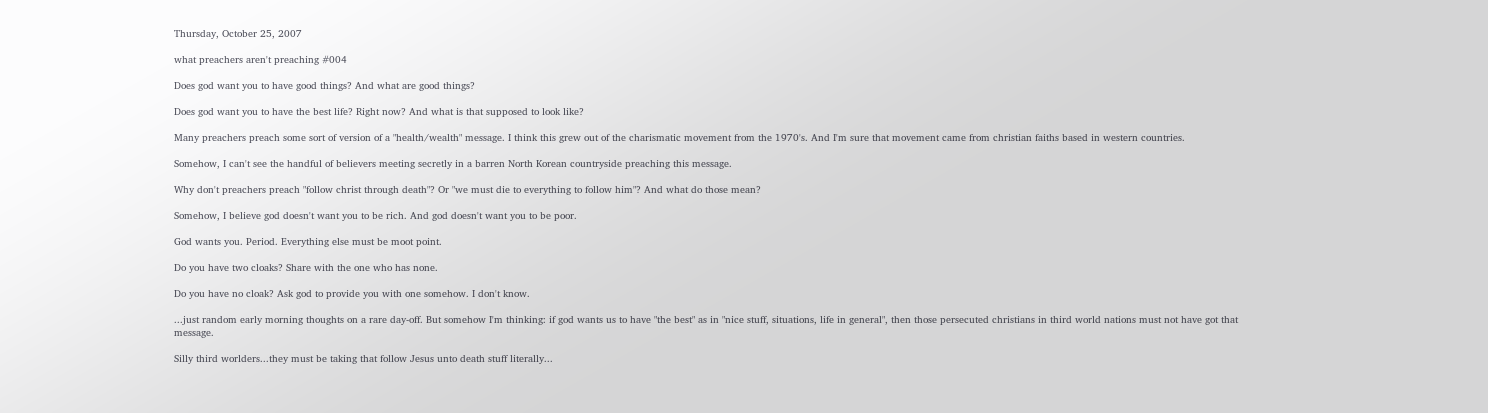Thursday, October 25, 2007

what preachers aren't preaching #004

Does god want you to have good things? And what are good things?

Does god want you to have the best life? Right now? And what is that supposed to look like?

Many preachers preach some sort of version of a "health/wealth" message. I think this grew out of the charismatic movement from the 1970's. And I'm sure that movement came from christian faiths based in western countries.

Somehow, I can't see the handful of believers meeting secretly in a barren North Korean countryside preaching this message.

Why don't preachers preach "follow christ through death"? Or "we must die to everything to follow him"? And what do those mean?

Somehow, I believe god doesn't want you to be rich. And god doesn't want you to be poor.

God wants you. Period. Everything else must be moot point.

Do you have two cloaks? Share with the one who has none.

Do you have no cloak? Ask god to provide you with one somehow. I don't know.

...just random early morning thoughts on a rare day-off. But somehow I'm thinking: if god wants us to have "the best" as in "nice stuff, situations, life in general", then those persecuted christians in third world nations must not have got that message.

Silly third worlders...they must be taking that follow Jesus unto death stuff literally...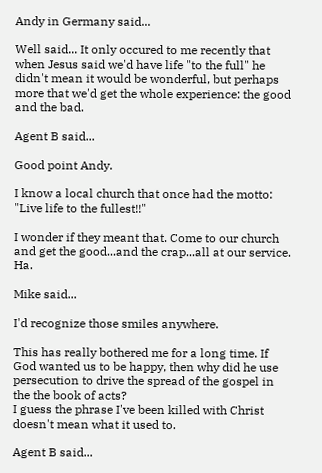Andy in Germany said...

Well said... It only occured to me recently that when Jesus said we'd have life "to the full" he didn't mean it would be wonderful, but perhaps more that we'd get the whole experience: the good and the bad.

Agent B said...

Good point Andy.

I know a local church that once had the motto: "Live life to the fullest!!"

I wonder if they meant that. Come to our church and get the good...and the crap...all at our service. Ha.

Mike said...

I'd recognize those smiles anywhere.

This has really bothered me for a long time. If God wanted us to be happy, then why did he use persecution to drive the spread of the gospel in the the book of acts?
I guess the phrase I've been killed with Christ doesn't mean what it used to.

Agent B said...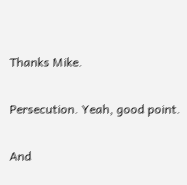Thanks Mike.

Persecution. Yeah, good point.

And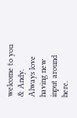welcome to you & Andy. Always love having new input around here.